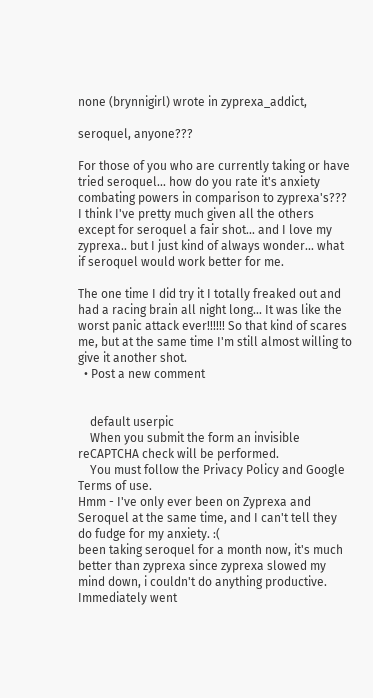none (brynnigirl) wrote in zyprexa_addict,

seroquel, anyone???

For those of you who are currently taking or have tried seroquel... how do you rate it's anxiety combating powers in comparison to zyprexa's??? I think I've pretty much given all the others except for seroquel a fair shot... and I love my zyprexa.. but I just kind of always wonder... what if seroquel would work better for me.

The one time I did try it I totally freaked out and had a racing brain all night long... It was like the worst panic attack ever!!!!!! So that kind of scares me, but at the same time I'm still almost willing to give it another shot.
  • Post a new comment


    default userpic
    When you submit the form an invisible reCAPTCHA check will be performed.
    You must follow the Privacy Policy and Google Terms of use.
Hmm - I've only ever been on Zyprexa and Seroquel at the same time, and I can't tell they do fudge for my anxiety. :(
been taking seroquel for a month now, it's much better than zyprexa since zyprexa slowed my mind down, i couldn't do anything productive. Immediately went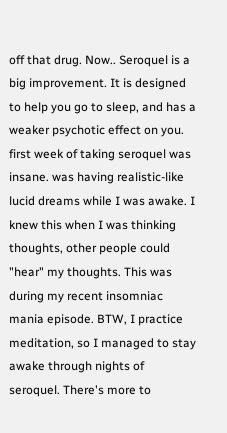off that drug. Now.. Seroquel is a big improvement. It is designed to help you go to sleep, and has a weaker psychotic effect on you. first week of taking seroquel was insane. was having realistic-like lucid dreams while I was awake. I knew this when I was thinking thoughts, other people could "hear" my thoughts. This was during my recent insomniac mania episode. BTW, I practice meditation, so I managed to stay awake through nights of seroquel. There's more to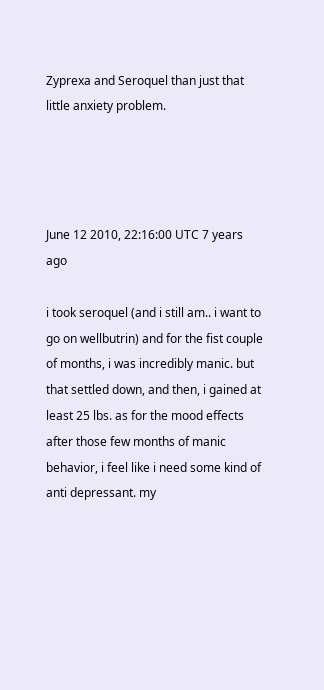Zyprexa and Seroquel than just that little anxiety problem.




June 12 2010, 22:16:00 UTC 7 years ago

i took seroquel (and i still am.. i want to go on wellbutrin) and for the fist couple of months, i was incredibly manic. but that settled down, and then, i gained at least 25 lbs. as for the mood effects after those few months of manic behavior, i feel like i need some kind of anti depressant. my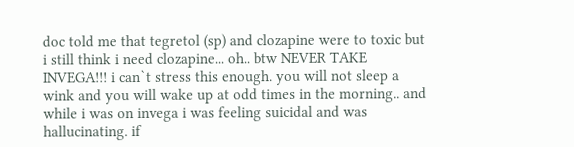doc told me that tegretol (sp) and clozapine were to toxic but i still think i need clozapine... oh.. btw NEVER TAKE INVEGA!!! i can`t stress this enough. you will not sleep a wink and you will wake up at odd times in the morning.. and while i was on invega i was feeling suicidal and was hallucinating. if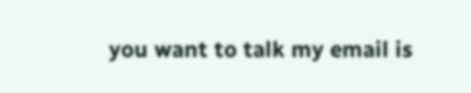you want to talk my email is